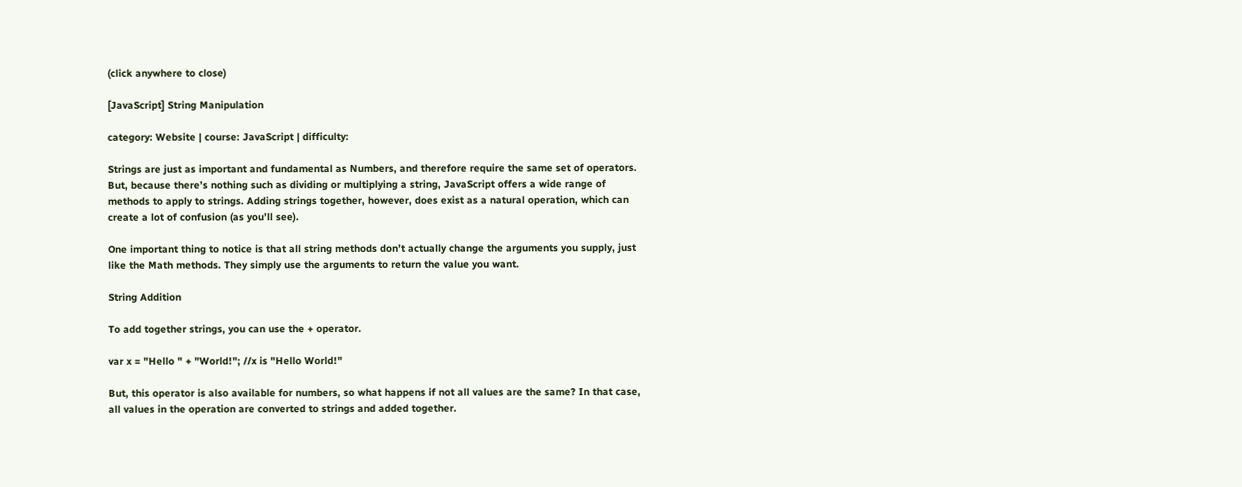(click anywhere to close)

[JavaScript] String Manipulation

category: Website | course: JavaScript | difficulty:

Strings are just as important and fundamental as Numbers, and therefore require the same set of operators. But, because there’s nothing such as dividing or multiplying a string, JavaScript offers a wide range of methods to apply to strings. Adding strings together, however, does exist as a natural operation, which can create a lot of confusion (as you’ll see).

One important thing to notice is that all string methods don’t actually change the arguments you supply, just like the Math methods. They simply use the arguments to return the value you want.

String Addition

To add together strings, you can use the + operator.

var x = "Hello " + "World!"; //x is "Hello World!"

But, this operator is also available for numbers, so what happens if not all values are the same? In that case, all values in the operation are converted to strings and added together.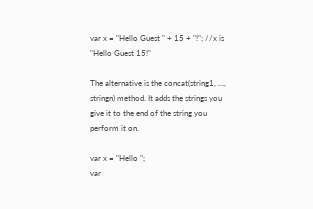var x = "Hello Guest " + 15 + "!"; //x is "Hello Guest 15!"

The alternative is the concat(string1, …, stringn) method. It adds the strings you give it to the end of the string you perform it on.

var x = "Hello ";
var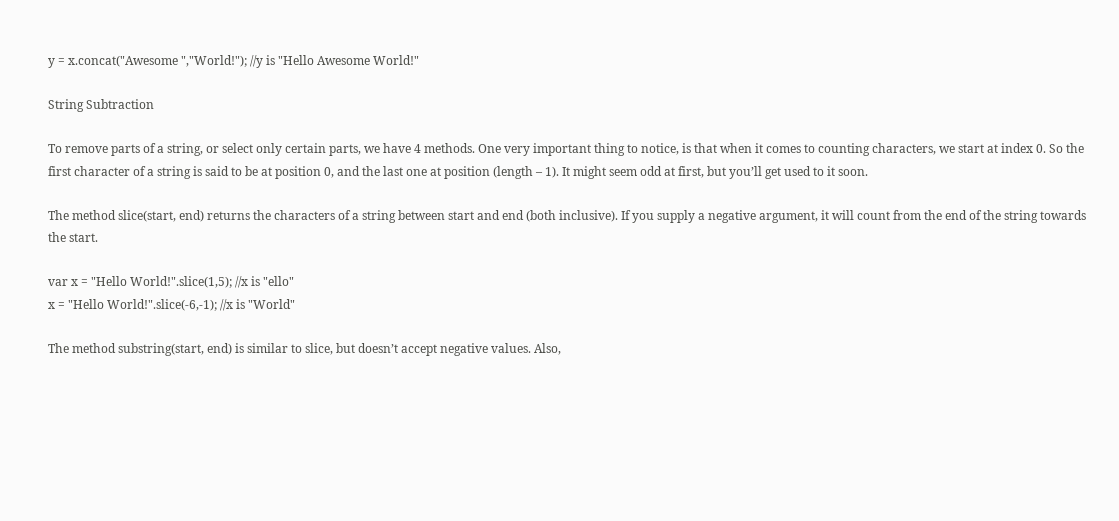y = x.concat("Awesome ","World!"); //y is "Hello Awesome World!"

String Subtraction

To remove parts of a string, or select only certain parts, we have 4 methods. One very important thing to notice, is that when it comes to counting characters, we start at index 0. So the first character of a string is said to be at position 0, and the last one at position (length – 1). It might seem odd at first, but you’ll get used to it soon.

The method slice(start, end) returns the characters of a string between start and end (both inclusive). If you supply a negative argument, it will count from the end of the string towards the start.

var x = "Hello World!".slice(1,5); //x is "ello"
x = "Hello World!".slice(-6,-1); //x is "World"

The method substring(start, end) is similar to slice, but doesn’t accept negative values. Also,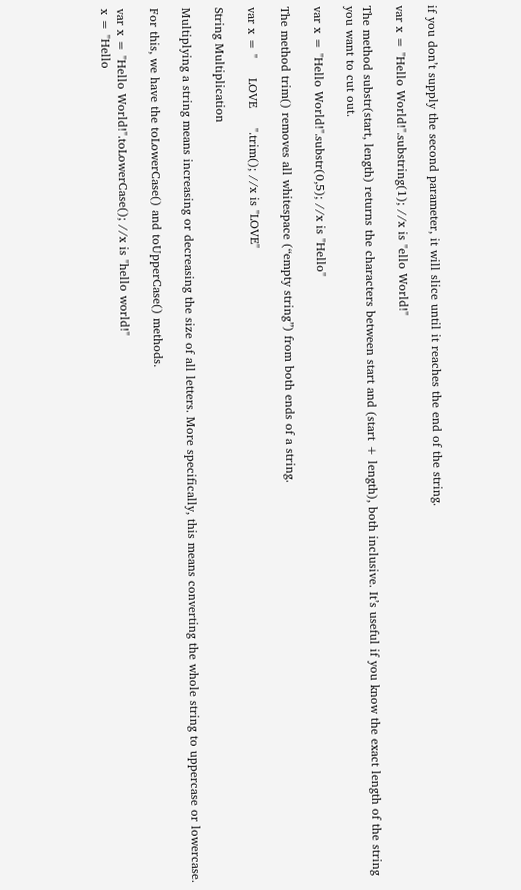if you don’t supply the second parameter, it will slice until it reaches the end of the string.

var x = "Hello World!".substring(1); //x is "ello World!"

The method substr(start, length) returns the characters between start and (start + length), both inclusive. It’s useful if you know the exact length of the string you want to cut out.

var x = "Hello World!".substr(0,5); //x is "Hello"

The method trim() removes all whitespace (“empty string”) from both ends of a string.

var x = "     LOVE     ".trim(); //x is "LOVE"

String Multiplication

Multiplying a string means increasing or decreasing the size of all letters. More specifically, this means converting the whole string to uppercase or lowercase.

For this, we have the toLowerCase() and toUpperCase() methods.

var x = "Hello World!".toLowerCase(); //x is "hello world!"
x = "Hello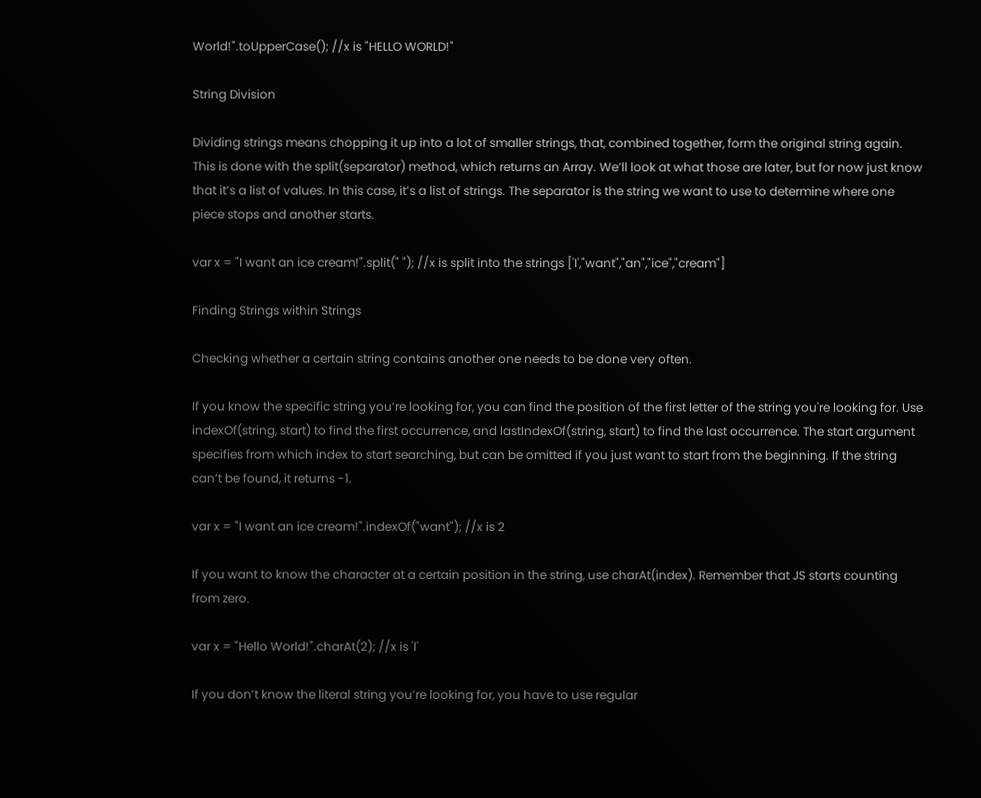World!".toUpperCase(); //x is "HELLO WORLD!"

String Division

Dividing strings means chopping it up into a lot of smaller strings, that, combined together, form the original string again. This is done with the split(separator) method, which returns an Array. We’ll look at what those are later, but for now just know that it’s a list of values. In this case, it’s a list of strings. The separator is the string we want to use to determine where one piece stops and another starts.

var x = "I want an ice cream!".split(" "); //x is split into the strings ['I',"want","an","ice","cream"]

Finding Strings within Strings

Checking whether a certain string contains another one needs to be done very often.

If you know the specific string you’re looking for, you can find the position of the first letter of the string you're looking for. Use indexOf(string, start) to find the first occurrence, and lastIndexOf(string, start) to find the last occurrence. The start argument specifies from which index to start searching, but can be omitted if you just want to start from the beginning. If the string can’t be found, it returns -1.

var x = "I want an ice cream!".indexOf("want"); //x is 2

If you want to know the character at a certain position in the string, use charAt(index). Remember that JS starts counting from zero.

var x = "Hello World!".charAt(2); //x is 'l'

If you don’t know the literal string you’re looking for, you have to use regular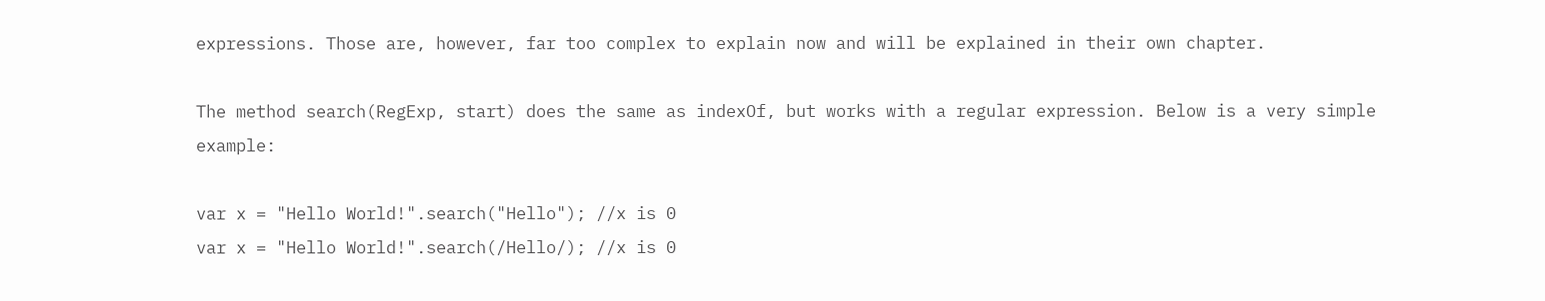expressions. Those are, however, far too complex to explain now and will be explained in their own chapter.

The method search(RegExp, start) does the same as indexOf, but works with a regular expression. Below is a very simple example:

var x = "Hello World!".search("Hello"); //x is 0
var x = "Hello World!".search(/Hello/); //x is 0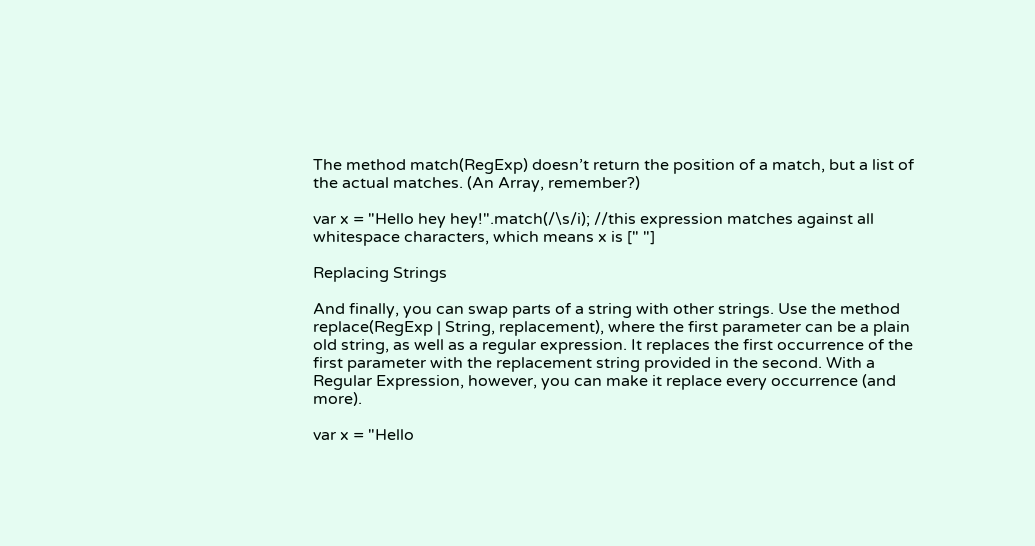The method match(RegExp) doesn’t return the position of a match, but a list of the actual matches. (An Array, remember?)

var x = "Hello hey hey!".match(/\s/i); //this expression matches against all whitespace characters, which means x is [" "]

Replacing Strings

And finally, you can swap parts of a string with other strings. Use the method replace(RegExp | String, replacement), where the first parameter can be a plain old string, as well as a regular expression. It replaces the first occurrence of the first parameter with the replacement string provided in the second. With a Regular Expression, however, you can make it replace every occurrence (and more).

var x = "Hello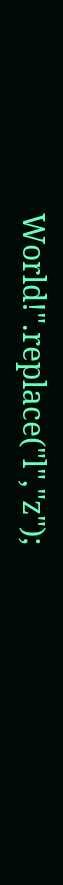World!".replace("l","z");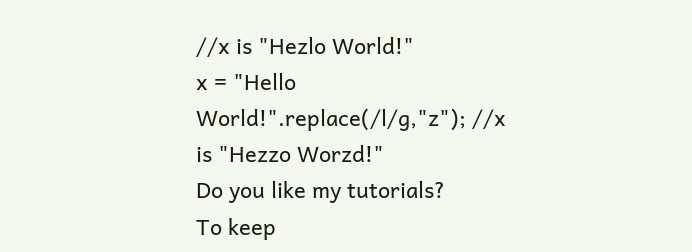//x is "Hezlo World!"
x = "Hello World!".replace(/l/g,"z"); //x is "Hezzo Worzd!"
Do you like my tutorials?
To keep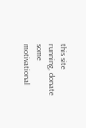this site running, donate some motivational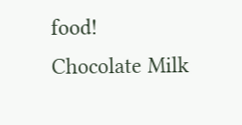food!
Chocolate Milk